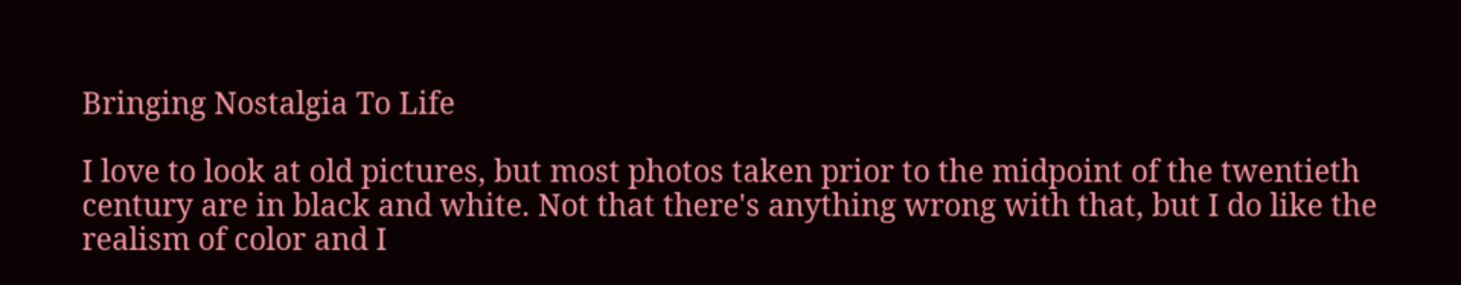Bringing Nostalgia To Life

I love to look at old pictures, but most photos taken prior to the midpoint of the twentieth century are in black and white. Not that there's anything wrong with that, but I do like the realism of color and I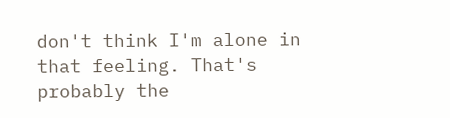don't think I'm alone in that feeling. That's probably the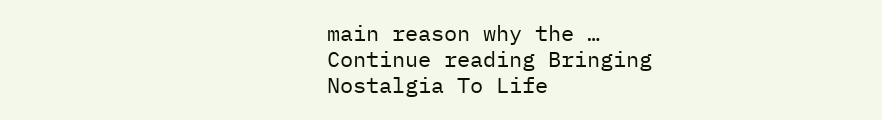main reason why the … Continue reading Bringing Nostalgia To Life